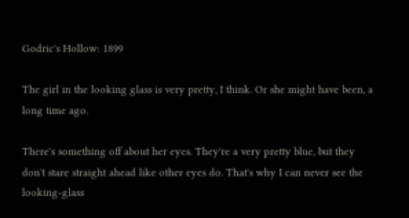Godric's Hollow: 1899

The girl in the looking glass is very pretty, I think. Or she might have been, a long time ago.

There's something off about her eyes. They're a very pretty blue, but they don't stare straight ahead like other eyes do. That's why I can never see the looking-glass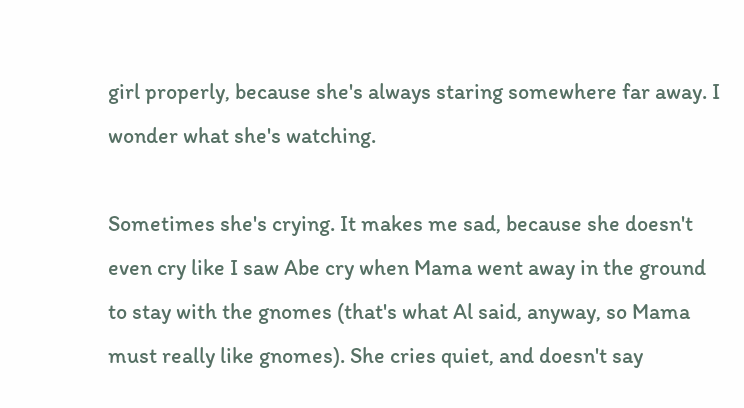girl properly, because she's always staring somewhere far away. I wonder what she's watching.

Sometimes she's crying. It makes me sad, because she doesn't even cry like I saw Abe cry when Mama went away in the ground to stay with the gnomes (that's what Al said, anyway, so Mama must really like gnomes). She cries quiet, and doesn't say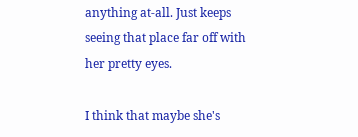anything at-all. Just keeps seeing that place far off with her pretty eyes.

I think that maybe she's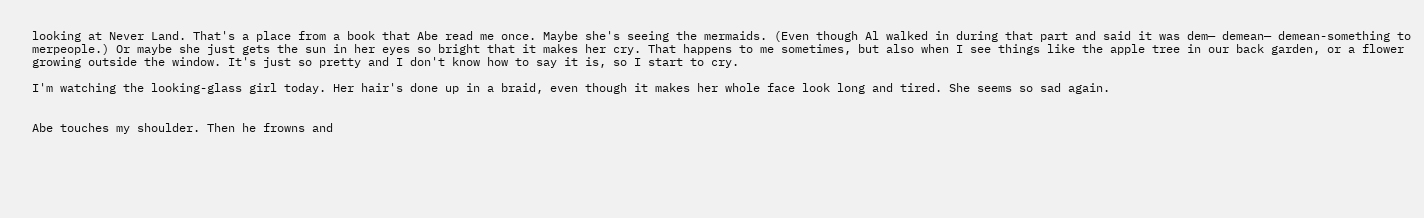looking at Never Land. That's a place from a book that Abe read me once. Maybe she's seeing the mermaids. (Even though Al walked in during that part and said it was dem— demean— demean-something to merpeople.) Or maybe she just gets the sun in her eyes so bright that it makes her cry. That happens to me sometimes, but also when I see things like the apple tree in our back garden, or a flower growing outside the window. It's just so pretty and I don't know how to say it is, so I start to cry.

I'm watching the looking-glass girl today. Her hair's done up in a braid, even though it makes her whole face look long and tired. She seems so sad again.


Abe touches my shoulder. Then he frowns and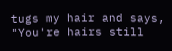tugs my hair and says, "You're hairs still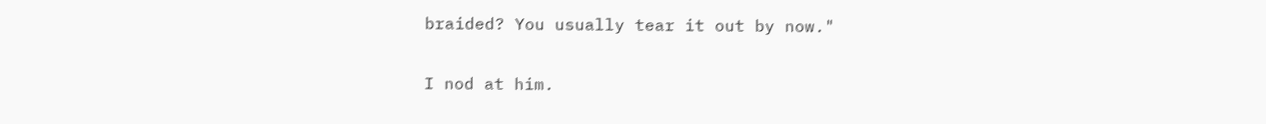braided? You usually tear it out by now."

I nod at him.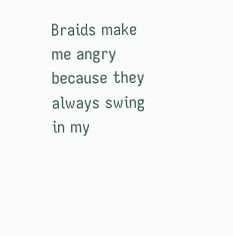Braids make me angry because they always swing in my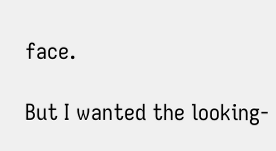face.

But I wanted the looking-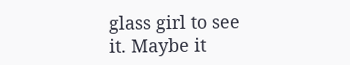glass girl to see it. Maybe it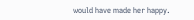would have made her happy.